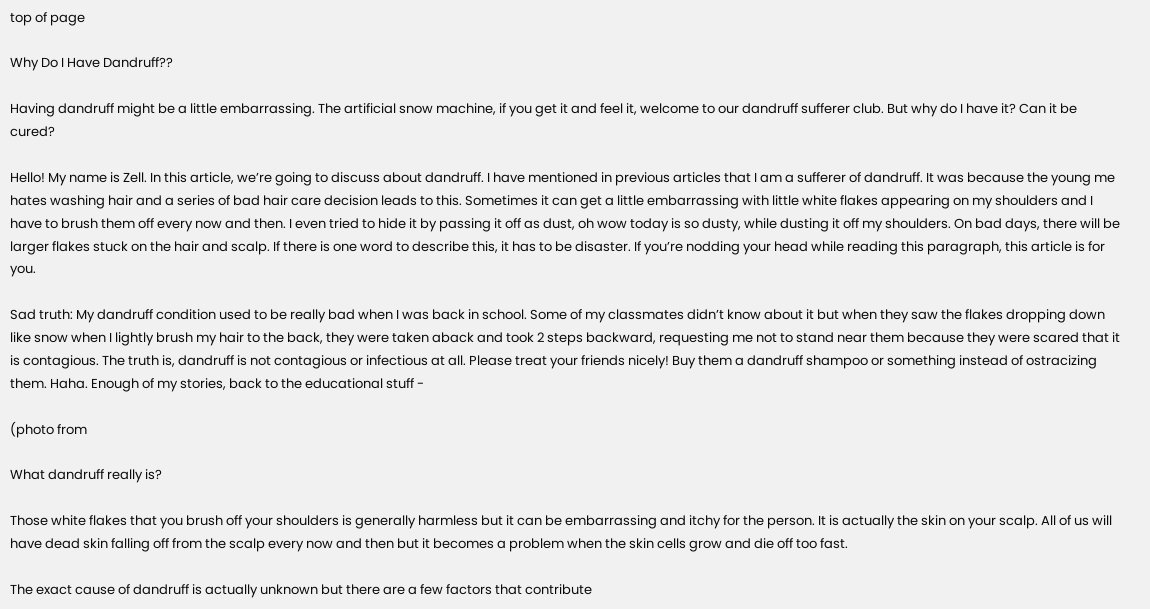top of page

Why Do I Have Dandruff??

Having dandruff might be a little embarrassing. The artificial snow machine, if you get it and feel it, welcome to our dandruff sufferer club. But why do I have it? Can it be cured?

Hello! My name is Zell. In this article, we’re going to discuss about dandruff. I have mentioned in previous articles that I am a sufferer of dandruff. It was because the young me hates washing hair and a series of bad hair care decision leads to this. Sometimes it can get a little embarrassing with little white flakes appearing on my shoulders and I have to brush them off every now and then. I even tried to hide it by passing it off as dust, oh wow today is so dusty, while dusting it off my shoulders. On bad days, there will be larger flakes stuck on the hair and scalp. If there is one word to describe this, it has to be disaster. If you’re nodding your head while reading this paragraph, this article is for you.

Sad truth: My dandruff condition used to be really bad when I was back in school. Some of my classmates didn’t know about it but when they saw the flakes dropping down like snow when I lightly brush my hair to the back, they were taken aback and took 2 steps backward, requesting me not to stand near them because they were scared that it is contagious. The truth is, dandruff is not contagious or infectious at all. Please treat your friends nicely! Buy them a dandruff shampoo or something instead of ostracizing them. Haha. Enough of my stories, back to the educational stuff -

(photo from

What dandruff really is?

Those white flakes that you brush off your shoulders is generally harmless but it can be embarrassing and itchy for the person. It is actually the skin on your scalp. All of us will have dead skin falling off from the scalp every now and then but it becomes a problem when the skin cells grow and die off too fast.

The exact cause of dandruff is actually unknown but there are a few factors that contribute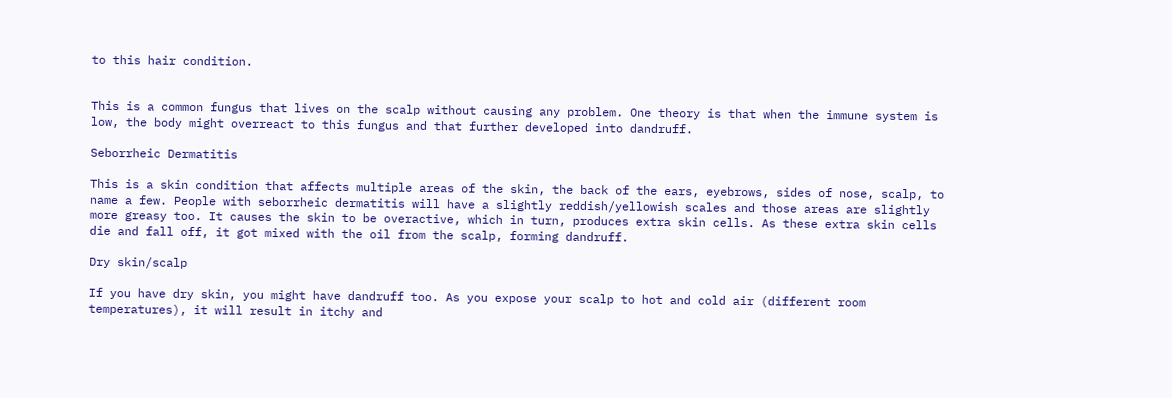to this hair condition.


This is a common fungus that lives on the scalp without causing any problem. One theory is that when the immune system is low, the body might overreact to this fungus and that further developed into dandruff.

Seborrheic Dermatitis

This is a skin condition that affects multiple areas of the skin, the back of the ears, eyebrows, sides of nose, scalp, to name a few. People with seborrheic dermatitis will have a slightly reddish/yellowish scales and those areas are slightly more greasy too. It causes the skin to be overactive, which in turn, produces extra skin cells. As these extra skin cells die and fall off, it got mixed with the oil from the scalp, forming dandruff.

Dry skin/scalp

If you have dry skin, you might have dandruff too. As you expose your scalp to hot and cold air (different room temperatures), it will result in itchy and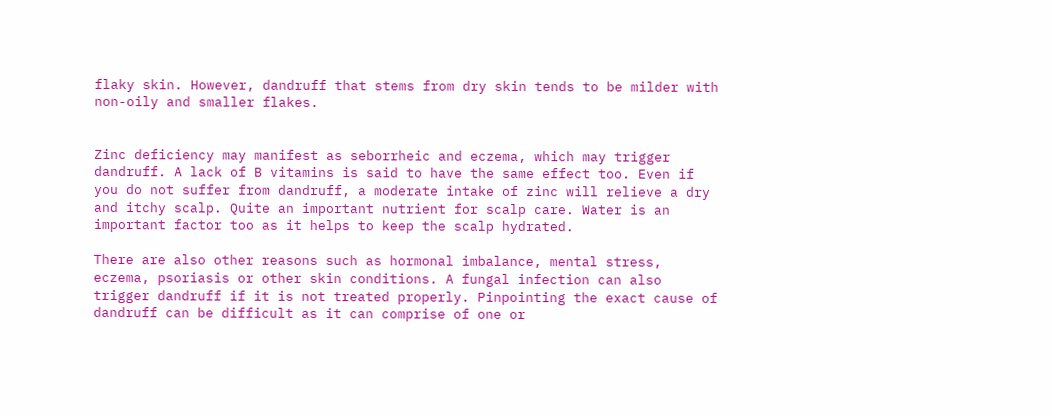flaky skin. However, dandruff that stems from dry skin tends to be milder with non-oily and smaller flakes.


Zinc deficiency may manifest as seborrheic and eczema, which may trigger dandruff. A lack of B vitamins is said to have the same effect too. Even if you do not suffer from dandruff, a moderate intake of zinc will relieve a dry and itchy scalp. Quite an important nutrient for scalp care. Water is an important factor too as it helps to keep the scalp hydrated.

There are also other reasons such as hormonal imbalance, mental stress, eczema, psoriasis or other skin conditions. A fungal infection can also trigger dandruff if it is not treated properly. Pinpointing the exact cause of dandruff can be difficult as it can comprise of one or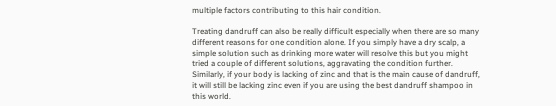multiple factors contributing to this hair condition.

Treating dandruff can also be really difficult especially when there are so many different reasons for one condition alone. If you simply have a dry scalp, a simple solution such as drinking more water will resolve this but you might tried a couple of different solutions, aggravating the condition further. Similarly, if your body is lacking of zinc and that is the main cause of dandruff, it will still be lacking zinc even if you are using the best dandruff shampoo in this world.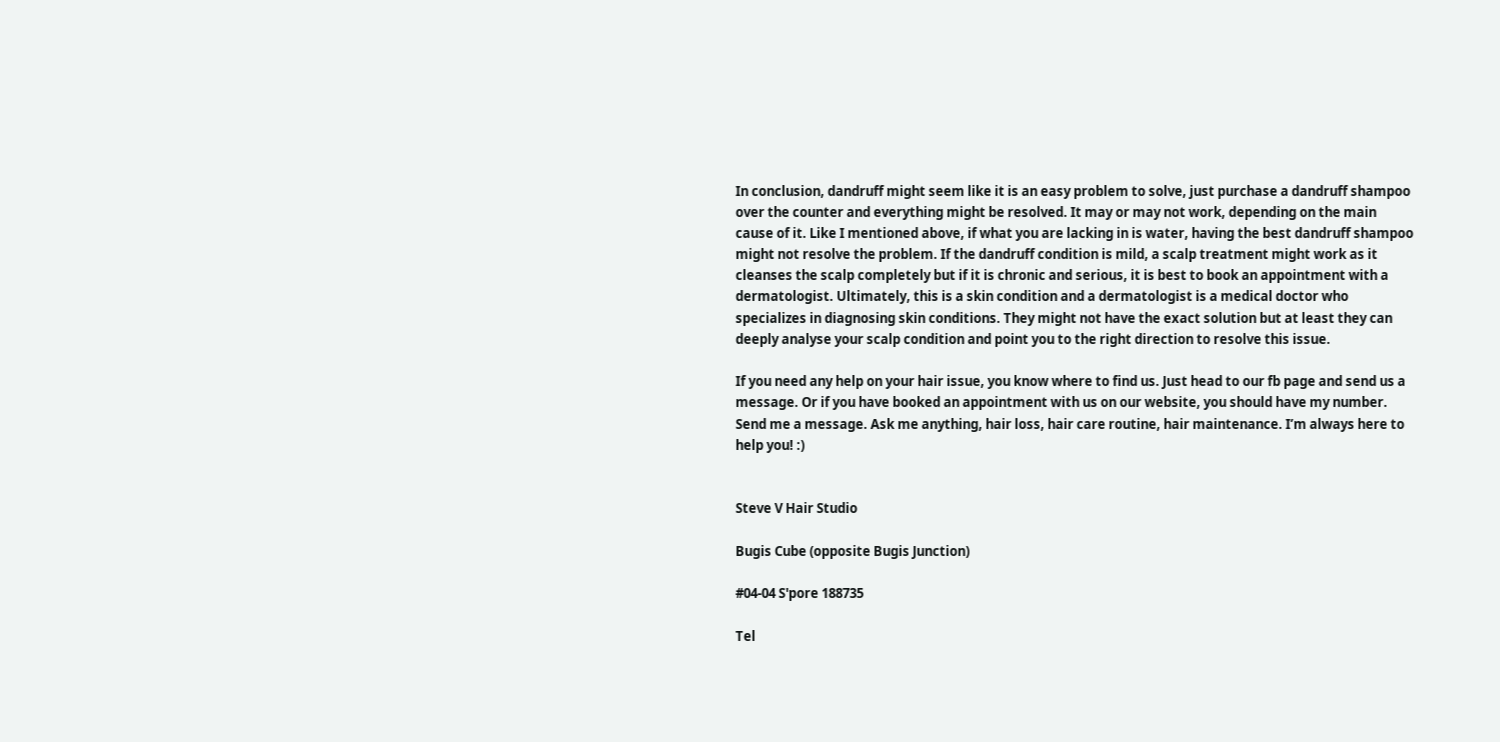In conclusion, dandruff might seem like it is an easy problem to solve, just purchase a dandruff shampoo over the counter and everything might be resolved. It may or may not work, depending on the main cause of it. Like I mentioned above, if what you are lacking in is water, having the best dandruff shampoo might not resolve the problem. If the dandruff condition is mild, a scalp treatment might work as it cleanses the scalp completely but if it is chronic and serious, it is best to book an appointment with a dermatologist. Ultimately, this is a skin condition and a dermatologist is a medical doctor who specializes in diagnosing skin conditions. They might not have the exact solution but at least they can deeply analyse your scalp condition and point you to the right direction to resolve this issue.

If you need any help on your hair issue, you know where to find us. Just head to our fb page and send us a message. Or if you have booked an appointment with us on our website, you should have my number. Send me a message. Ask me anything, hair loss, hair care routine, hair maintenance. I’m always here to help you! :)


Steve V Hair Studio

Bugis Cube (opposite Bugis Junction)

#04-04 S'pore 188735

Tel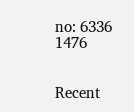no: 6336 1476


Recent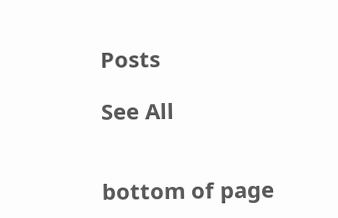Posts

See All


bottom of page